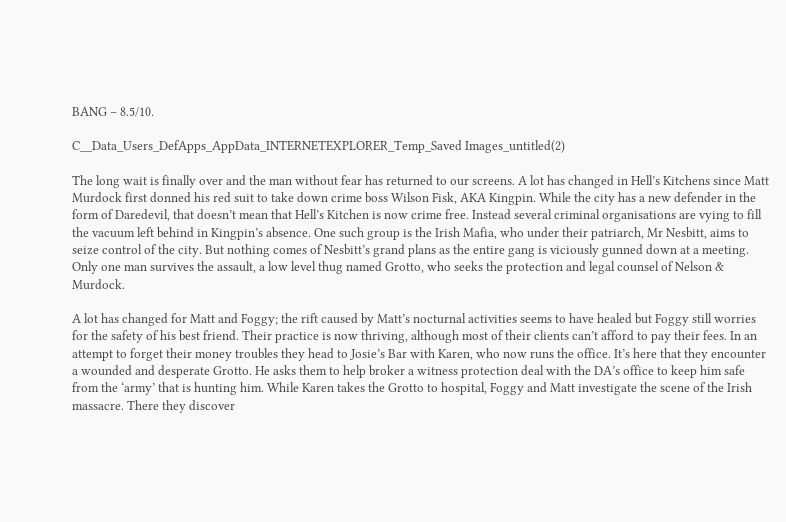BANG – 8.5/10.

C__Data_Users_DefApps_AppData_INTERNETEXPLORER_Temp_Saved Images_untitled(2)

The long wait is finally over and the man without fear has returned to our screens. A lot has changed in Hell’s Kitchens since Matt Murdock first donned his red suit to take down crime boss Wilson Fisk, AKA Kingpin. While the city has a new defender in the form of Daredevil, that doesn’t mean that Hell’s Kitchen is now crime free. Instead several criminal organisations are vying to fill the vacuum left behind in Kingpin’s absence. One such group is the Irish Mafia, who under their patriarch, Mr Nesbitt, aims to seize control of the city. But nothing comes of Nesbitt’s grand plans as the entire gang is viciously gunned down at a meeting. Only one man survives the assault, a low level thug named Grotto, who seeks the protection and legal counsel of Nelson & Murdock.

A lot has changed for Matt and Foggy; the rift caused by Matt’s nocturnal activities seems to have healed but Foggy still worries for the safety of his best friend. Their practice is now thriving, although most of their clients can’t afford to pay their fees. In an attempt to forget their money troubles they head to Josie’s Bar with Karen, who now runs the office. It’s here that they encounter a wounded and desperate Grotto. He asks them to help broker a witness protection deal with the DA’s office to keep him safe from the ‘army’ that is hunting him. While Karen takes the Grotto to hospital, Foggy and Matt investigate the scene of the Irish massacre. There they discover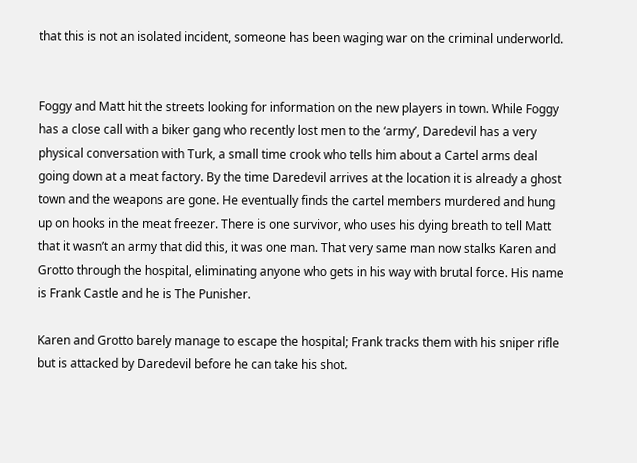that this is not an isolated incident, someone has been waging war on the criminal underworld.


Foggy and Matt hit the streets looking for information on the new players in town. While Foggy has a close call with a biker gang who recently lost men to the ‘army’, Daredevil has a very physical conversation with Turk, a small time crook who tells him about a Cartel arms deal going down at a meat factory. By the time Daredevil arrives at the location it is already a ghost town and the weapons are gone. He eventually finds the cartel members murdered and hung up on hooks in the meat freezer. There is one survivor, who uses his dying breath to tell Matt that it wasn’t an army that did this, it was one man. That very same man now stalks Karen and Grotto through the hospital, eliminating anyone who gets in his way with brutal force. His name is Frank Castle and he is The Punisher.

Karen and Grotto barely manage to escape the hospital; Frank tracks them with his sniper rifle but is attacked by Daredevil before he can take his shot.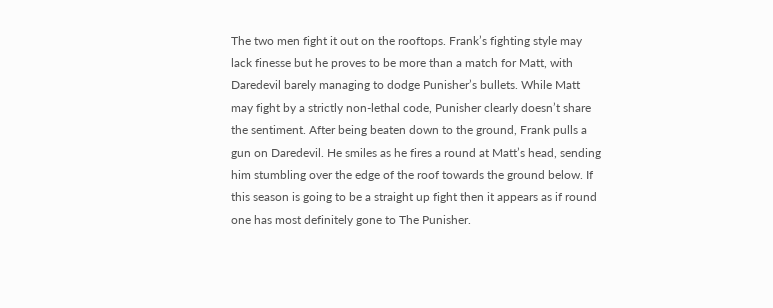The two men fight it out on the rooftops. Frank’s fighting style may lack finesse but he proves to be more than a match for Matt, with Daredevil barely managing to dodge Punisher’s bullets. While Matt may fight by a strictly non-lethal code, Punisher clearly doesn’t share the sentiment. After being beaten down to the ground, Frank pulls a gun on Daredevil. He smiles as he fires a round at Matt’s head, sending him stumbling over the edge of the roof towards the ground below. If this season is going to be a straight up fight then it appears as if round one has most definitely gone to The Punisher.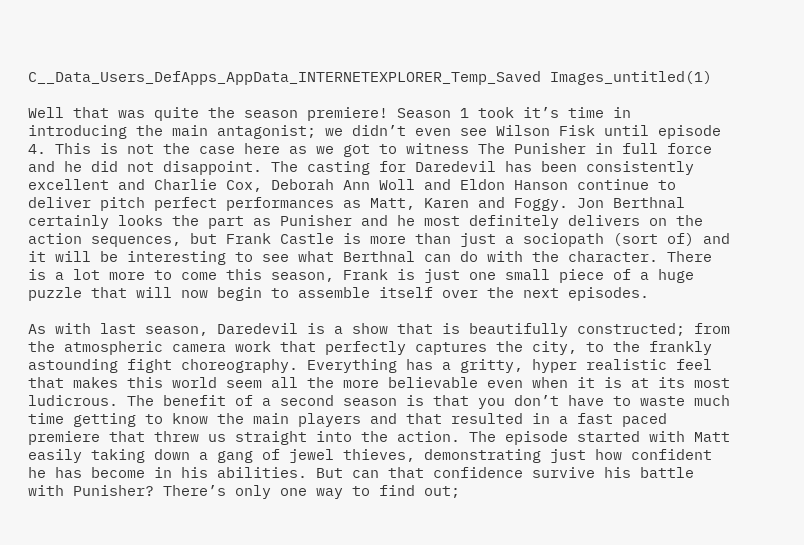C__Data_Users_DefApps_AppData_INTERNETEXPLORER_Temp_Saved Images_untitled(1)

Well that was quite the season premiere! Season 1 took it’s time in introducing the main antagonist; we didn’t even see Wilson Fisk until episode 4. This is not the case here as we got to witness The Punisher in full force and he did not disappoint. The casting for Daredevil has been consistently excellent and Charlie Cox, Deborah Ann Woll and Eldon Hanson continue to deliver pitch perfect performances as Matt, Karen and Foggy. Jon Berthnal certainly looks the part as Punisher and he most definitely delivers on the action sequences, but Frank Castle is more than just a sociopath (sort of) and it will be interesting to see what Berthnal can do with the character. There is a lot more to come this season, Frank is just one small piece of a huge puzzle that will now begin to assemble itself over the next episodes.

As with last season, Daredevil is a show that is beautifully constructed; from the atmospheric camera work that perfectly captures the city, to the frankly astounding fight choreography. Everything has a gritty, hyper realistic feel that makes this world seem all the more believable even when it is at its most ludicrous. The benefit of a second season is that you don’t have to waste much time getting to know the main players and that resulted in a fast paced premiere that threw us straight into the action. The episode started with Matt easily taking down a gang of jewel thieves, demonstrating just how confident he has become in his abilities. But can that confidence survive his battle with Punisher? There’s only one way to find out;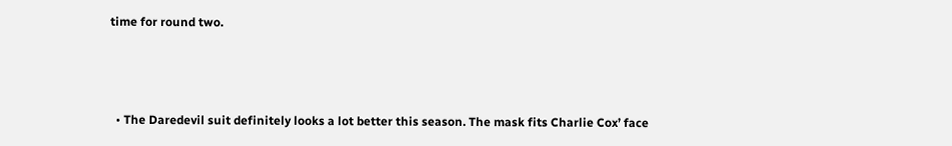time for round two.



  • The Daredevil suit definitely looks a lot better this season. The mask fits Charlie Cox’ face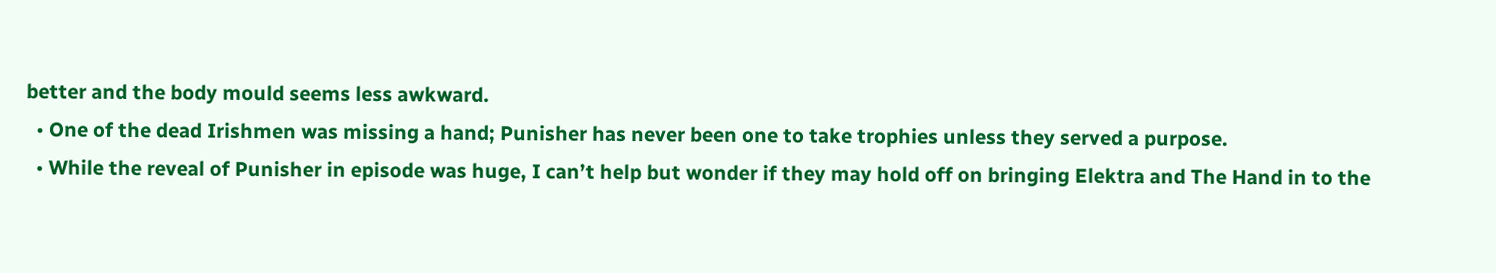better and the body mould seems less awkward.
  • One of the dead Irishmen was missing a hand; Punisher has never been one to take trophies unless they served a purpose.
  • While the reveal of Punisher in episode was huge, I can’t help but wonder if they may hold off on bringing Elektra and The Hand in to the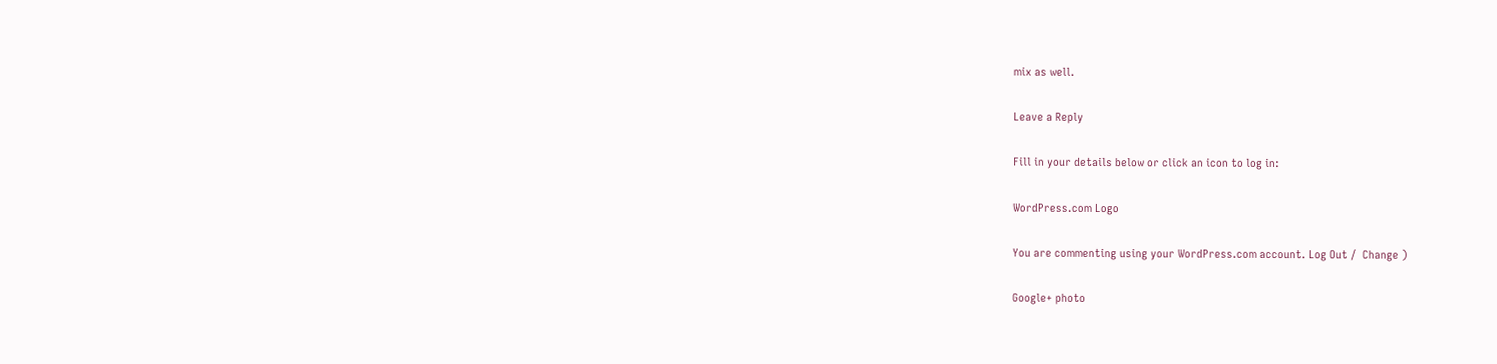mix as well.

Leave a Reply

Fill in your details below or click an icon to log in:

WordPress.com Logo

You are commenting using your WordPress.com account. Log Out /  Change )

Google+ photo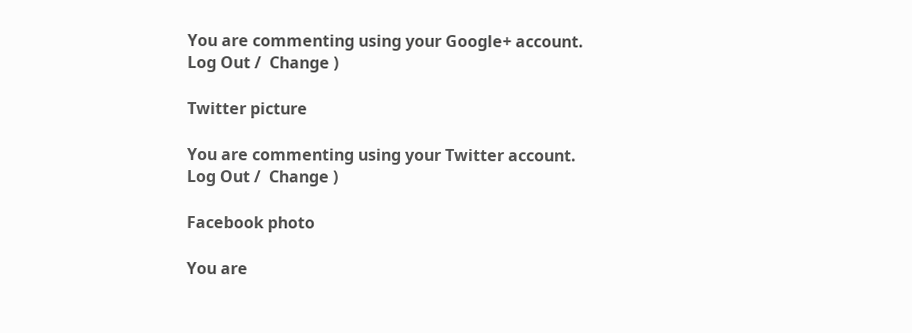You are commenting using your Google+ account. Log Out /  Change )

Twitter picture

You are commenting using your Twitter account. Log Out /  Change )

Facebook photo

You are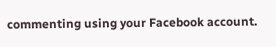commenting using your Facebook account.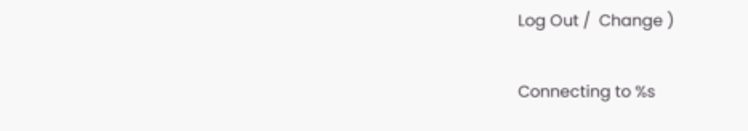Log Out /  Change )

Connecting to %s